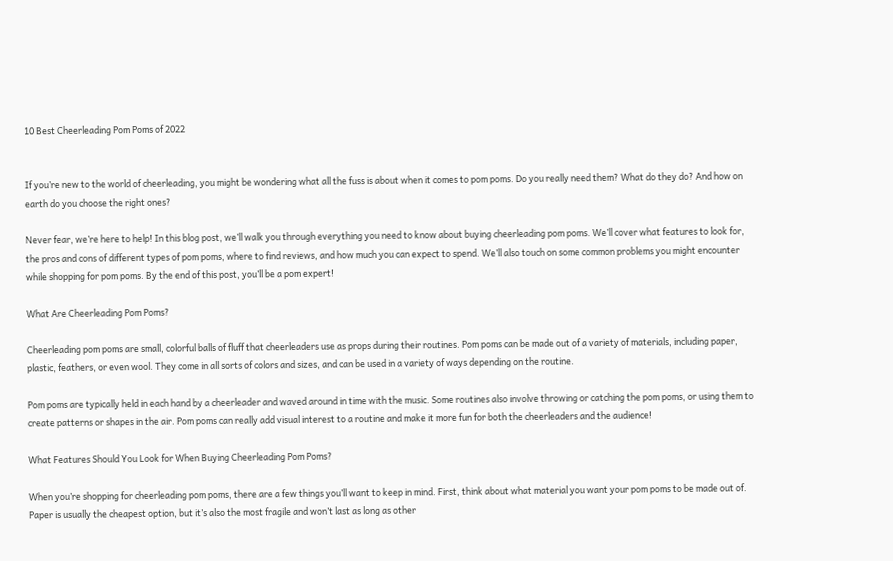10 Best Cheerleading Pom Poms of 2022


If you’re new to the world of cheerleading, you might be wondering what all the fuss is about when it comes to pom poms. Do you really need them? What do they do? And how on earth do you choose the right ones?

Never fear, we’re here to help! In this blog post, we’ll walk you through everything you need to know about buying cheerleading pom poms. We’ll cover what features to look for, the pros and cons of different types of pom poms, where to find reviews, and how much you can expect to spend. We’ll also touch on some common problems you might encounter while shopping for pom poms. By the end of this post, you’ll be a pom expert!

What Are Cheerleading Pom Poms?

Cheerleading pom poms are small, colorful balls of fluff that cheerleaders use as props during their routines. Pom poms can be made out of a variety of materials, including paper, plastic, feathers, or even wool. They come in all sorts of colors and sizes, and can be used in a variety of ways depending on the routine.

Pom poms are typically held in each hand by a cheerleader and waved around in time with the music. Some routines also involve throwing or catching the pom poms, or using them to create patterns or shapes in the air. Pom poms can really add visual interest to a routine and make it more fun for both the cheerleaders and the audience!

What Features Should You Look for When Buying Cheerleading Pom Poms?

When you’re shopping for cheerleading pom poms, there are a few things you’ll want to keep in mind. First, think about what material you want your pom poms to be made out of. Paper is usually the cheapest option, but it’s also the most fragile and won’t last as long as other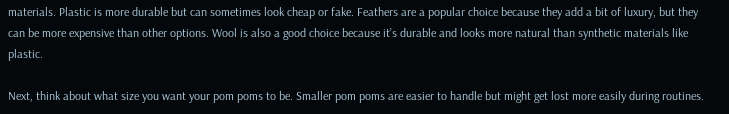materials. Plastic is more durable but can sometimes look cheap or fake. Feathers are a popular choice because they add a bit of luxury, but they can be more expensive than other options. Wool is also a good choice because it’s durable and looks more natural than synthetic materials like plastic.

Next, think about what size you want your pom poms to be. Smaller pom poms are easier to handle but might get lost more easily during routines.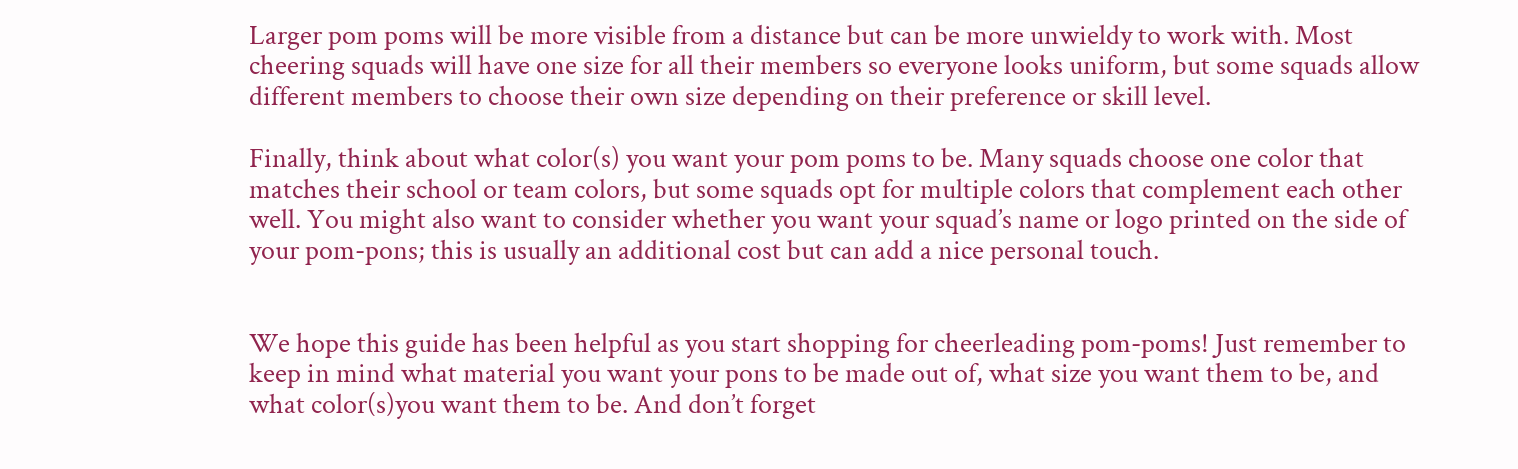Larger pom poms will be more visible from a distance but can be more unwieldy to work with. Most cheering squads will have one size for all their members so everyone looks uniform, but some squads allow different members to choose their own size depending on their preference or skill level.

Finally, think about what color(s) you want your pom poms to be. Many squads choose one color that matches their school or team colors, but some squads opt for multiple colors that complement each other well. You might also want to consider whether you want your squad’s name or logo printed on the side of your pom-pons; this is usually an additional cost but can add a nice personal touch.


We hope this guide has been helpful as you start shopping for cheerleading pom-poms! Just remember to keep in mind what material you want your pons to be made out of, what size you want them to be, and what color(s)you want them to be. And don’t forget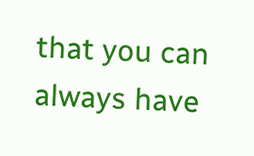that you can always have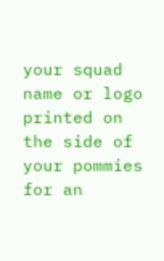your squad name or logo printed on the side of your pommies for an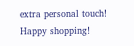extra personal touch! Happy shopping!